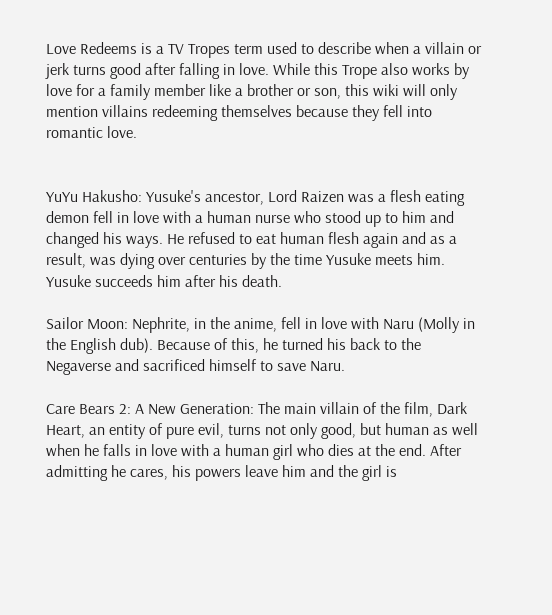Love Redeems is a TV Tropes term used to describe when a villain or jerk turns good after falling in love. While this Trope also works by love for a family member like a brother or son, this wiki will only mention villains redeeming themselves because they fell into romantic love.


YuYu Hakusho: Yusuke's ancestor, Lord Raizen was a flesh eating demon fell in love with a human nurse who stood up to him and changed his ways. He refused to eat human flesh again and as a result, was dying over centuries by the time Yusuke meets him. Yusuke succeeds him after his death.

Sailor Moon: Nephrite, in the anime, fell in love with Naru (Molly in the English dub). Because of this, he turned his back to the Negaverse and sacrificed himself to save Naru.

Care Bears 2: A New Generation: The main villain of the film, Dark Heart, an entity of pure evil, turns not only good, but human as well when he falls in love with a human girl who dies at the end. After admitting he cares, his powers leave him and the girl is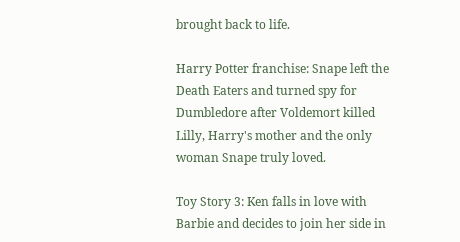brought back to life.

Harry Potter franchise: Snape left the Death Eaters and turned spy for Dumbledore after Voldemort killed Lilly, Harry's mother and the only woman Snape truly loved.

Toy Story 3: Ken falls in love with Barbie and decides to join her side in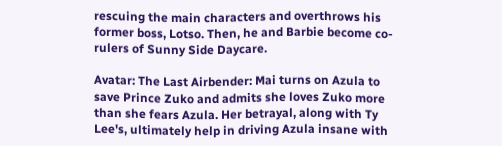rescuing the main characters and overthrows his former boss, Lotso. Then, he and Barbie become co-rulers of Sunny Side Daycare.

Avatar: The Last Airbender: Mai turns on Azula to save Prince Zuko and admits she loves Zuko more than she fears Azula. Her betrayal, along with Ty Lee's, ultimately help in driving Azula insane with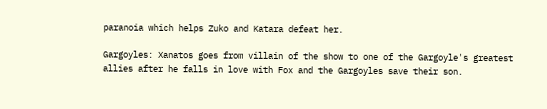paranoia which helps Zuko and Katara defeat her.

Gargoyles: Xanatos goes from villain of the show to one of the Gargoyle's greatest allies after he falls in love with Fox and the Gargoyles save their son.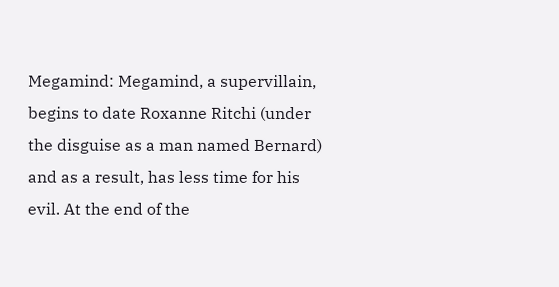Megamind: Megamind, a supervillain, begins to date Roxanne Ritchi (under the disguise as a man named Bernard) and as a result, has less time for his evil. At the end of the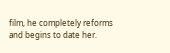film, he completely reforms and begins to date her.